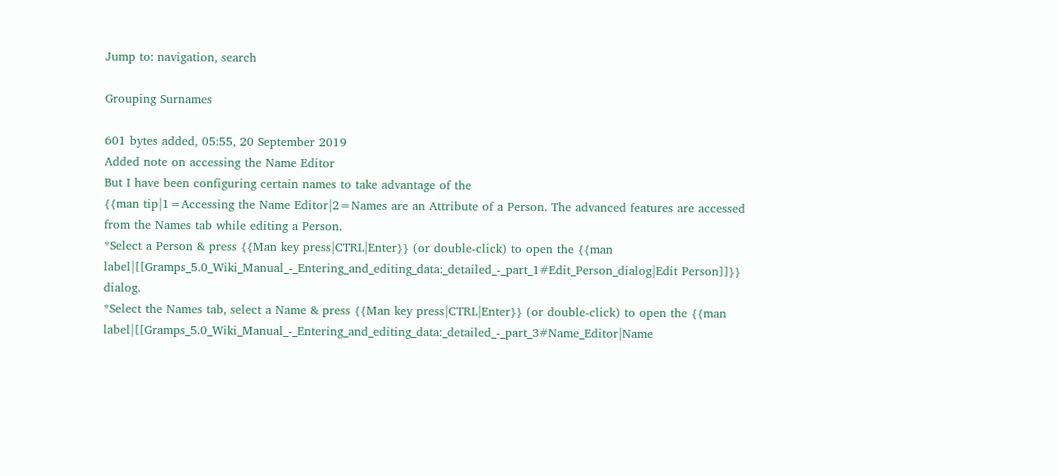Jump to: navigation, search

Grouping Surnames

601 bytes added, 05:55, 20 September 2019
Added note on accessing the Name Editor
But I have been configuring certain names to take advantage of the
{{man tip|1=Accessing the Name Editor|2=Names are an Attribute of a Person. The advanced features are accessed from the Names tab while editing a Person.
*Select a Person & press {{Man key press|CTRL|Enter}} (or double-click) to open the {{man label|[[Gramps_5.0_Wiki_Manual_-_Entering_and_editing_data:_detailed_-_part_1#Edit_Person_dialog|Edit Person]]}} dialog.
*Select the Names tab, select a Name & press {{Man key press|CTRL|Enter}} (or double-click) to open the {{man label|[[Gramps_5.0_Wiki_Manual_-_Entering_and_editing_data:_detailed_-_part_3#Name_Editor|Name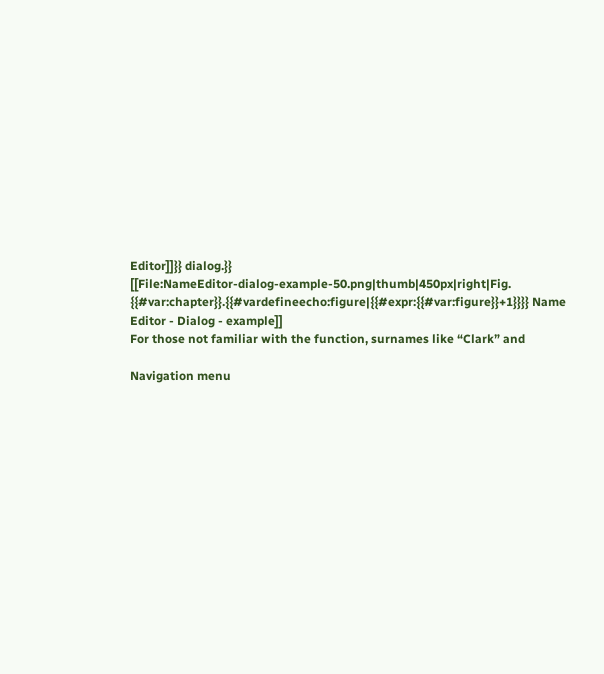Editor]]}} dialog.}}
[[File:NameEditor-dialog-example-50.png|thumb|450px|right|Fig. {{#var:chapter}}.{{#vardefineecho:figure|{{#expr:{{#var:figure}}+1}}}} Name Editor - Dialog - example]]
For those not familiar with the function, surnames like “Clark” and

Navigation menu